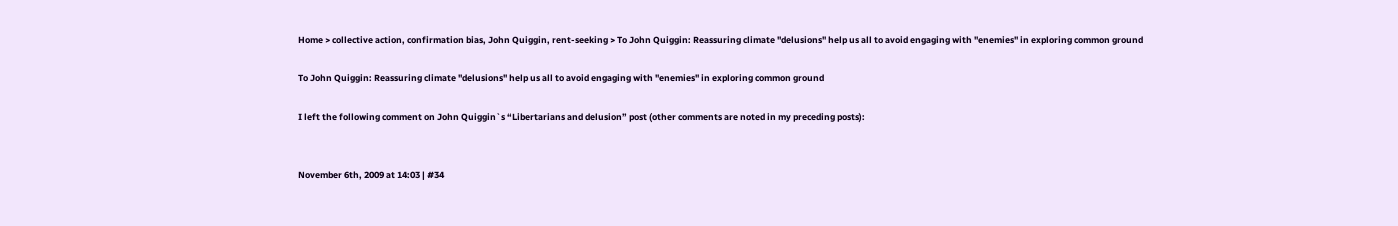Home > collective action, confirmation bias, John Quiggin, rent-seeking > To John Quiggin: Reassuring climate "delusions" help us all to avoid engaging with "enemies" in exploring common ground

To John Quiggin: Reassuring climate "delusions" help us all to avoid engaging with "enemies" in exploring common ground

I left the following comment on John Quiggin`s “Libertarians and delusion” post (other comments are noted in my preceding posts):


November 6th, 2009 at 14:03 | #34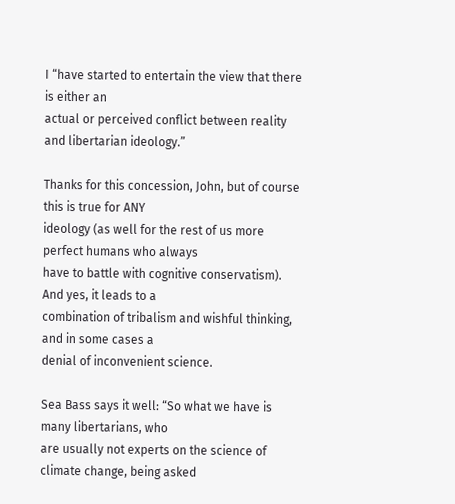I “have started to entertain the view that there is either an
actual or perceived conflict between reality and libertarian ideology.”

Thanks for this concession, John, but of course this is true for ANY
ideology (as well for the rest of us more perfect humans who always
have to battle with cognitive conservatism). And yes, it leads to a
combination of tribalism and wishful thinking, and in some cases a
denial of inconvenient science.

Sea Bass says it well: “So what we have is many libertarians, who
are usually not experts on the science of climate change, being asked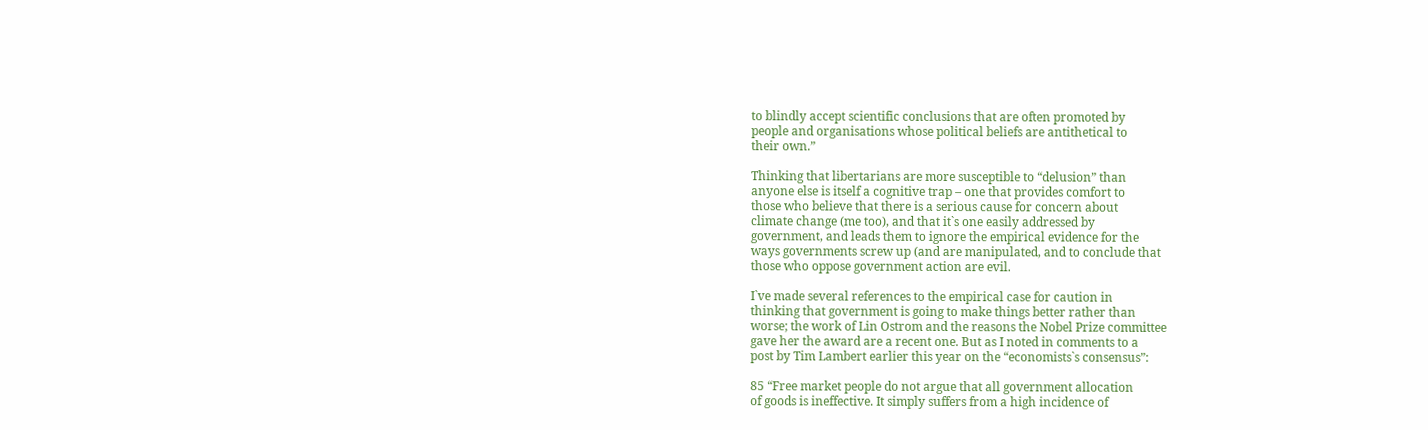to blindly accept scientific conclusions that are often promoted by
people and organisations whose political beliefs are antithetical to
their own.”

Thinking that libertarians are more susceptible to “delusion” than
anyone else is itself a cognitive trap – one that provides comfort to
those who believe that there is a serious cause for concern about
climate change (me too), and that it`s one easily addressed by
government, and leads them to ignore the empirical evidence for the
ways governments screw up (and are manipulated, and to conclude that
those who oppose government action are evil.

I`ve made several references to the empirical case for caution in
thinking that government is going to make things better rather than
worse; the work of Lin Ostrom and the reasons the Nobel Prize committee
gave her the award are a recent one. But as I noted in comments to a
post by Tim Lambert earlier this year on the “economists`s consensus”:

85 “Free market people do not argue that all government allocation
of goods is ineffective. It simply suffers from a high incidence of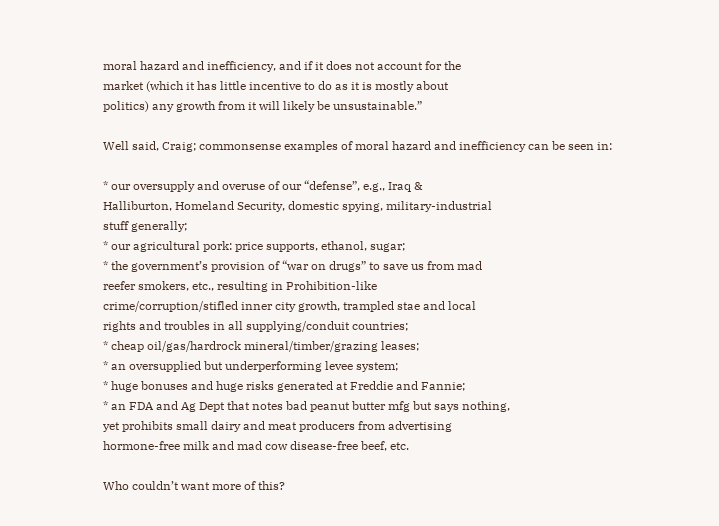moral hazard and inefficiency, and if it does not account for the
market (which it has little incentive to do as it is mostly about
politics) any growth from it will likely be unsustainable.”

Well said, Craig; commonsense examples of moral hazard and inefficiency can be seen in:

* our oversupply and overuse of our “defense”, e.g., Iraq &
Halliburton, Homeland Security, domestic spying, military-industrial
stuff generally;
* our agricultural pork: price supports, ethanol, sugar;
* the government’s provision of “war on drugs” to save us from mad
reefer smokers, etc., resulting in Prohibition-like
crime/corruption/stifled inner city growth, trampled stae and local
rights and troubles in all supplying/conduit countries;
* cheap oil/gas/hardrock mineral/timber/grazing leases;
* an oversupplied but underperforming levee system;
* huge bonuses and huge risks generated at Freddie and Fannie;
* an FDA and Ag Dept that notes bad peanut butter mfg but says nothing,
yet prohibits small dairy and meat producers from advertising
hormone-free milk and mad cow disease-free beef, etc.

Who couldn’t want more of this?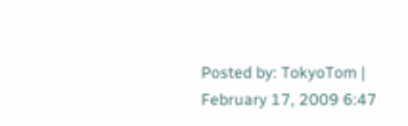Posted by: TokyoTom | February 17, 2009 6:47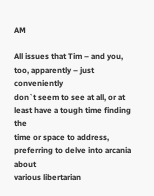AM

All issues that Tim – and you, too, apparently – just conveniently
don`t seem to see at all, or at least have a tough time finding the
time or space to address, preferring to delve into arcania about
various libertarian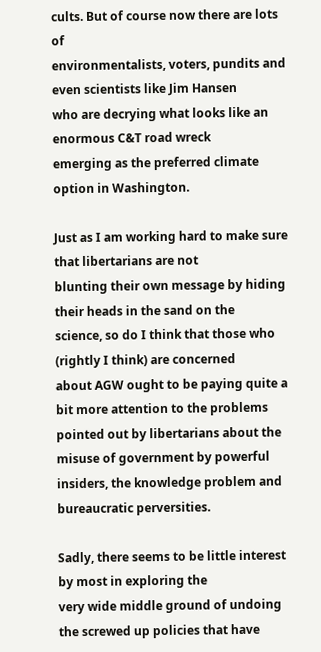cults. But of course now there are lots of
environmentalists, voters, pundits and even scientists like Jim Hansen
who are decrying what looks like an enormous C&T road wreck
emerging as the preferred climate option in Washington.

Just as I am working hard to make sure that libertarians are not
blunting their own message by hiding their heads in the sand on the
science, so do I think that those who (rightly I think) are concerned
about AGW ought to be paying quite a bit more attention to the problems
pointed out by libertarians about the misuse of government by powerful
insiders, the knowledge problem and bureaucratic perversities.

Sadly, there seems to be little interest by most in exploring the
very wide middle ground of undoing the screwed up policies that have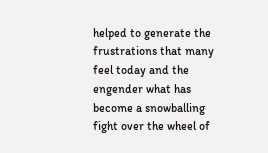helped to generate the frustrations that many feel today and the
engender what has become a snowballing fight over the wheel of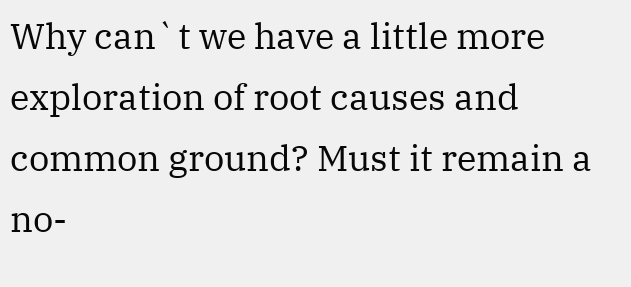Why can`t we have a little more exploration of root causes and
common ground? Must it remain a no-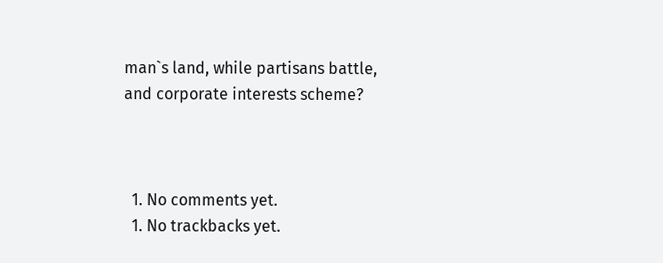man`s land, while partisans battle,
and corporate interests scheme?



  1. No comments yet.
  1. No trackbacks yet.